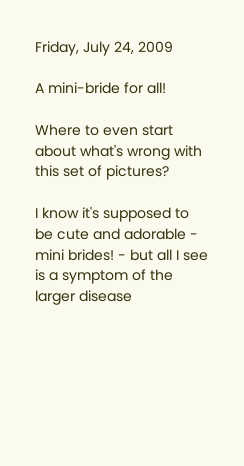Friday, July 24, 2009

A mini-bride for all!

Where to even start about what's wrong with this set of pictures?

I know it's supposed to be cute and adorable - mini brides! - but all I see is a symptom of the larger disease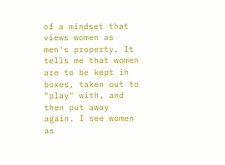of a mindset that views women as men's property. It tells me that women are to be kept in boxes, taken out to "play" with, and then put away again. I see women as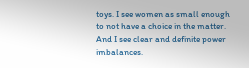toys. I see women as small enough to not have a choice in the matter. And I see clear and definite power imbalances.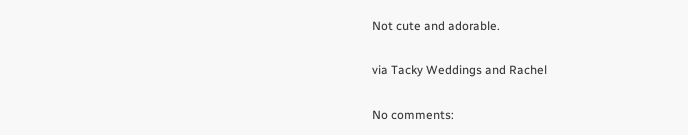Not cute and adorable.

via Tacky Weddings and Rachel

No comments: